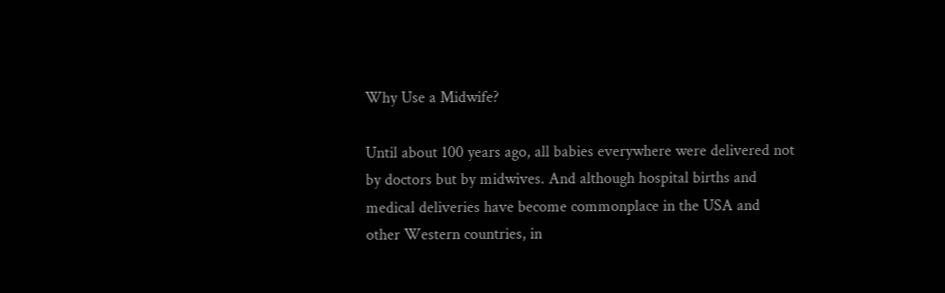Why Use a Midwife?

Until about 100 years ago, all babies everywhere were delivered not by doctors but by midwives. And although hospital births and medical deliveries have become commonplace in the USA and other Western countries, in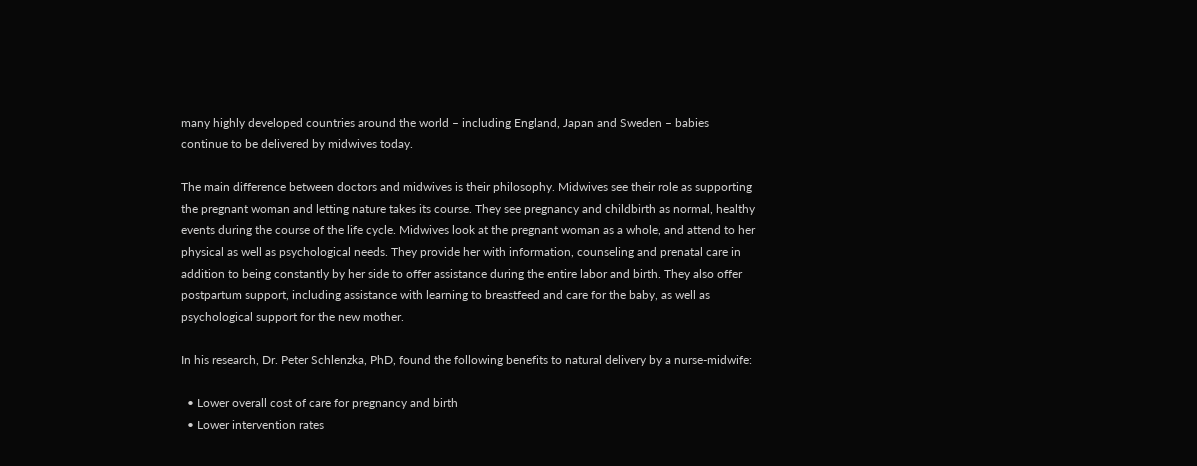many highly developed countries around the world – including England, Japan and Sweden – babies continue to be delivered by midwives today.

The main difference between doctors and midwives is their philosophy. Midwives see their role as supporting the pregnant woman and letting nature takes its course. They see pregnancy and childbirth as normal, healthy events during the course of the life cycle. Midwives look at the pregnant woman as a whole, and attend to her physical as well as psychological needs. They provide her with information, counseling and prenatal care in addition to being constantly by her side to offer assistance during the entire labor and birth. They also offer postpartum support, including assistance with learning to breastfeed and care for the baby, as well as psychological support for the new mother.

In his research, Dr. Peter Schlenzka, PhD, found the following benefits to natural delivery by a nurse-midwife:

  • Lower overall cost of care for pregnancy and birth
  • Lower intervention rates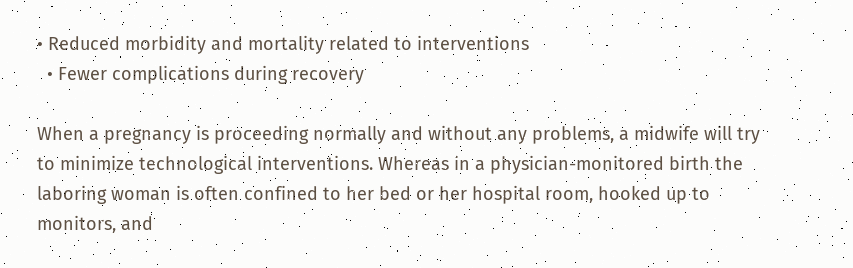• Reduced morbidity and mortality related to interventions
  • Fewer complications during recovery

When a pregnancy is proceeding normally and without any problems, a midwife will try to minimize technological interventions. Whereas in a physician-monitored birth the laboring woman is often confined to her bed or her hospital room, hooked up to monitors, and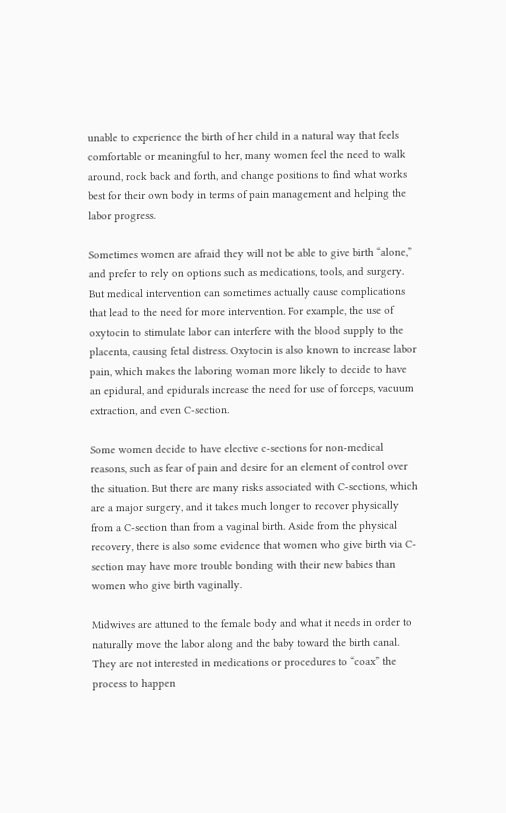unable to experience the birth of her child in a natural way that feels comfortable or meaningful to her, many women feel the need to walk around, rock back and forth, and change positions to find what works best for their own body in terms of pain management and helping the labor progress.

Sometimes women are afraid they will not be able to give birth “alone,” and prefer to rely on options such as medications, tools, and surgery. But medical intervention can sometimes actually cause complications that lead to the need for more intervention. For example, the use of oxytocin to stimulate labor can interfere with the blood supply to the placenta, causing fetal distress. Oxytocin is also known to increase labor pain, which makes the laboring woman more likely to decide to have an epidural, and epidurals increase the need for use of forceps, vacuum extraction, and even C-section.

Some women decide to have elective c-sections for non-medical reasons, such as fear of pain and desire for an element of control over the situation. But there are many risks associated with C-sections, which are a major surgery, and it takes much longer to recover physically from a C-section than from a vaginal birth. Aside from the physical recovery, there is also some evidence that women who give birth via C-section may have more trouble bonding with their new babies than women who give birth vaginally.

Midwives are attuned to the female body and what it needs in order to naturally move the labor along and the baby toward the birth canal. They are not interested in medications or procedures to “coax” the process to happen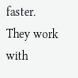faster. They work with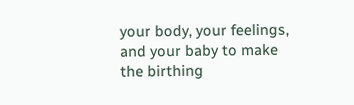your body, your feelings, and your baby to make the birthing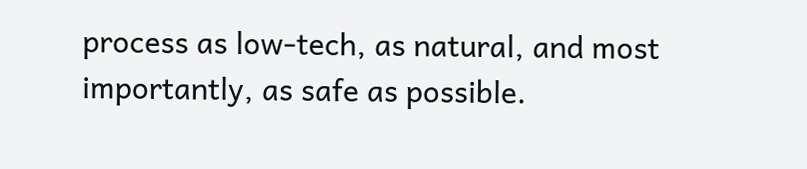process as low-tech, as natural, and most importantly, as safe as possible.